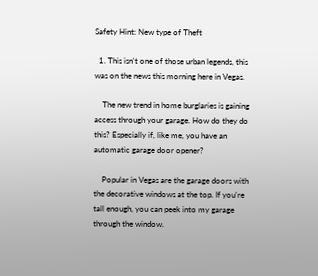Safety Hint: New type of Theft

  1. This isn't one of those urban legends, this was on the news this morning here in Vegas.

    The new trend in home burglaries is gaining access through your garage. How do they do this? Especially if, like me, you have an automatic garage door opener?

    Popular in Vegas are the garage doors with the decorative windows at the top. If you're tall enough, you can peek into my garage through the window.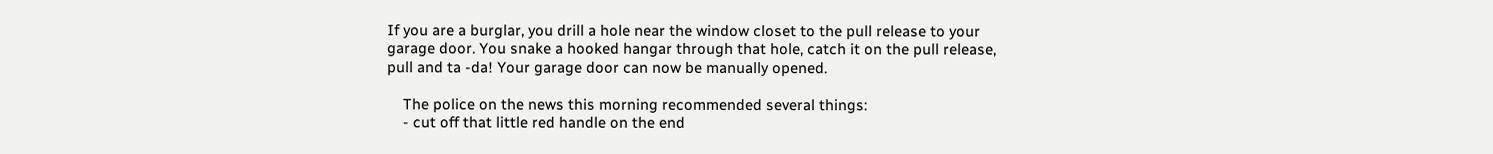If you are a burglar, you drill a hole near the window closet to the pull release to your garage door. You snake a hooked hangar through that hole, catch it on the pull release, pull and ta -da! Your garage door can now be manually opened.

    The police on the news this morning recommended several things:
    - cut off that little red handle on the end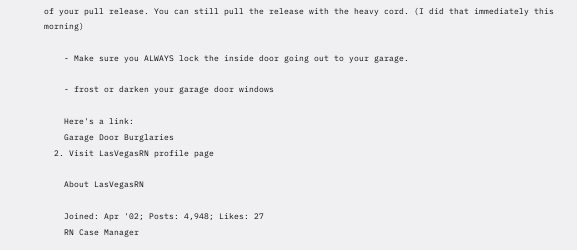of your pull release. You can still pull the release with the heavy cord. (I did that immediately this morning)

    - Make sure you ALWAYS lock the inside door going out to your garage.

    - frost or darken your garage door windows

    Here's a link:
    Garage Door Burglaries
  2. Visit LasVegasRN profile page

    About LasVegasRN

    Joined: Apr '02; Posts: 4,948; Likes: 27
    RN Case Manager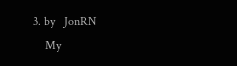3. by   JonRN
    My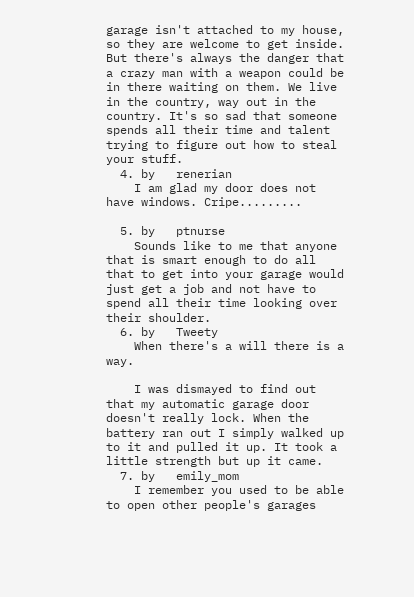garage isn't attached to my house, so they are welcome to get inside. But there's always the danger that a crazy man with a weapon could be in there waiting on them. We live in the country, way out in the country. It's so sad that someone spends all their time and talent trying to figure out how to steal your stuff.
  4. by   renerian
    I am glad my door does not have windows. Cripe.........

  5. by   ptnurse
    Sounds like to me that anyone that is smart enough to do all that to get into your garage would just get a job and not have to spend all their time looking over their shoulder.
  6. by   Tweety
    When there's a will there is a way.

    I was dismayed to find out that my automatic garage door doesn't really lock. When the battery ran out I simply walked up to it and pulled it up. It took a little strength but up it came.
  7. by   emily_mom
    I remember you used to be able to open other people's garages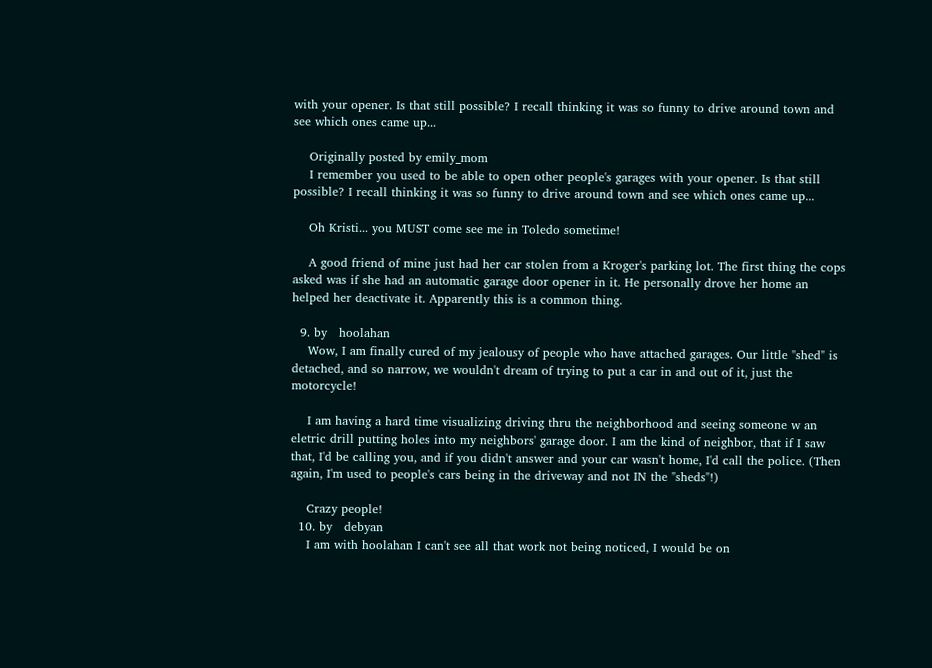with your opener. Is that still possible? I recall thinking it was so funny to drive around town and see which ones came up...

    Originally posted by emily_mom
    I remember you used to be able to open other people's garages with your opener. Is that still possible? I recall thinking it was so funny to drive around town and see which ones came up...

    Oh Kristi... you MUST come see me in Toledo sometime!

    A good friend of mine just had her car stolen from a Kroger's parking lot. The first thing the cops asked was if she had an automatic garage door opener in it. He personally drove her home an helped her deactivate it. Apparently this is a common thing.

  9. by   hoolahan
    Wow, I am finally cured of my jealousy of people who have attached garages. Our little "shed" is detached, and so narrow, we wouldn't dream of trying to put a car in and out of it, just the motorcycle!

    I am having a hard time visualizing driving thru the neighborhood and seeing someone w an eletric drill putting holes into my neighbors' garage door. I am the kind of neighbor, that if I saw that, I'd be calling you, and if you didn't answer and your car wasn't home, I'd call the police. (Then again, I'm used to people's cars being in the driveway and not IN the "sheds"!)

    Crazy people!
  10. by   debyan
    I am with hoolahan I can't see all that work not being noticed, I would be on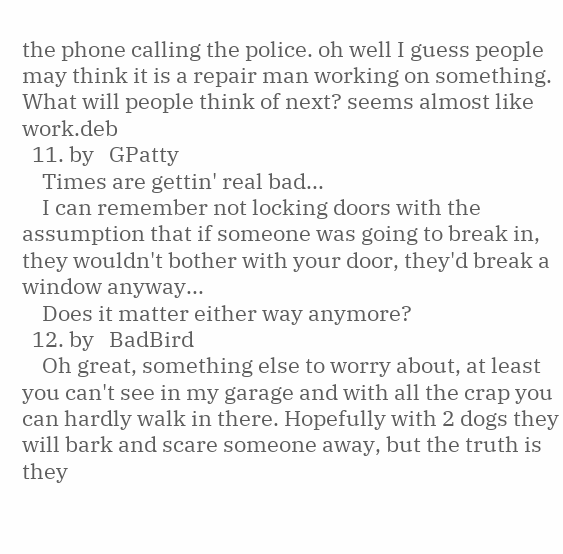the phone calling the police. oh well I guess people may think it is a repair man working on something. What will people think of next? seems almost like work.deb
  11. by   GPatty
    Times are gettin' real bad...
    I can remember not locking doors with the assumption that if someone was going to break in, they wouldn't bother with your door, they'd break a window anyway...
    Does it matter either way anymore?
  12. by   BadBird
    Oh great, something else to worry about, at least you can't see in my garage and with all the crap you can hardly walk in there. Hopefully with 2 dogs they will bark and scare someone away, but the truth is they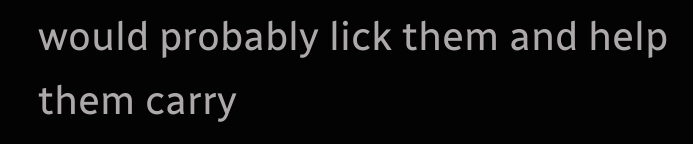would probably lick them and help them carry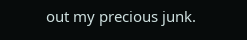out my precious junk.